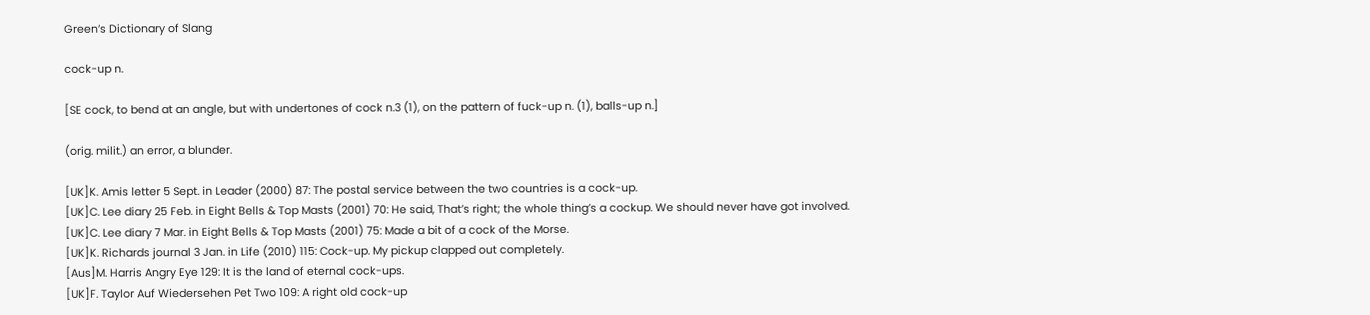Green’s Dictionary of Slang

cock-up n.

[SE cock, to bend at an angle, but with undertones of cock n.3 (1), on the pattern of fuck-up n. (1), balls-up n.]

(orig. milit.) an error, a blunder.

[UK]K. Amis letter 5 Sept. in Leader (2000) 87: The postal service between the two countries is a cock-up.
[UK]C. Lee diary 25 Feb. in Eight Bells & Top Masts (2001) 70: He said, That’s right; the whole thing’s a cockup. We should never have got involved.
[UK]C. Lee diary 7 Mar. in Eight Bells & Top Masts (2001) 75: Made a bit of a cock of the Morse.
[UK]K. Richards journal 3 Jan. in Life (2010) 115: Cock-up. My pickup clapped out completely.
[Aus]M. Harris Angry Eye 129: It is the land of eternal cock-ups.
[UK]F. Taylor Auf Wiedersehen Pet Two 109: A right old cock-up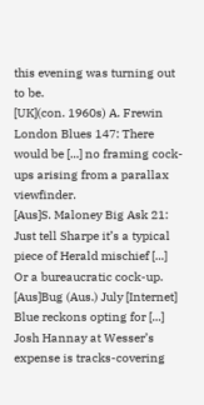this evening was turning out to be.
[UK](con. 1960s) A. Frewin London Blues 147: There would be [...] no framing cock-ups arising from a parallax viewfinder.
[Aus]S. Maloney Big Ask 21: Just tell Sharpe it’s a typical piece of Herald mischief [...] Or a bureaucratic cock-up.
[Aus]Bug (Aus.) July [Internet] Blue reckons opting for [...] Josh Hannay at Wesser’s expense is tracks-covering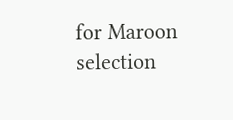for Maroon selection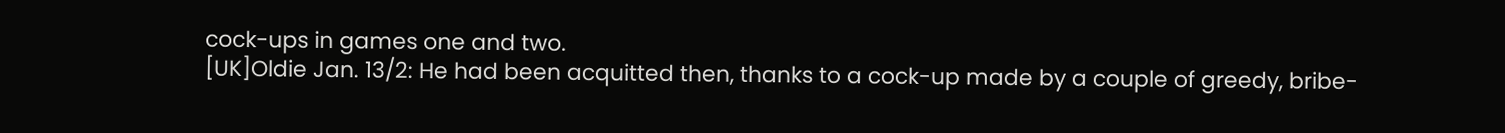cock-ups in games one and two.
[UK]Oldie Jan. 13/2: He had been acquitted then, thanks to a cock-up made by a couple of greedy, bribe-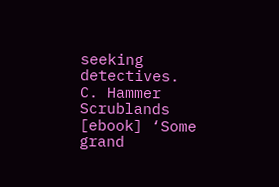seeking detectives.
C. Hammer Scrublands [ebook] ‘Some grand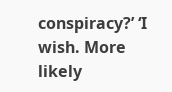conspiracy?’ ‘I wish. More likely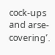cock-ups and arse-covering’.